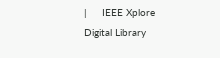|     IEEE Xplore Digital Library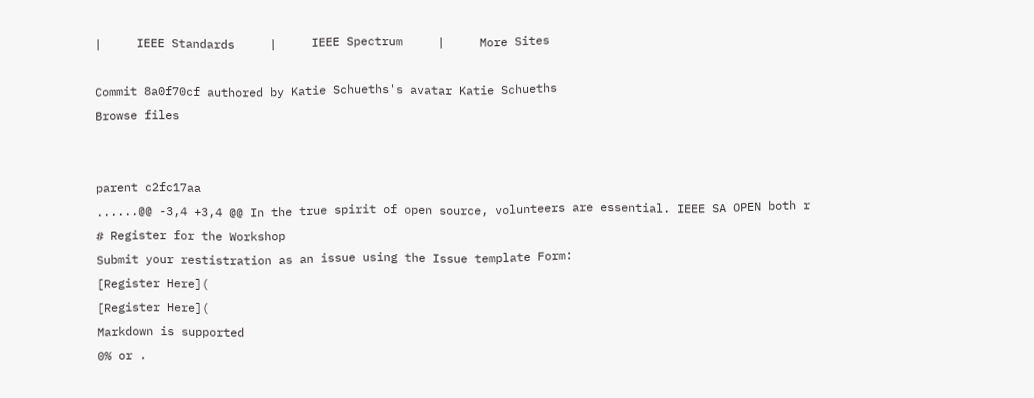|     IEEE Standards     |     IEEE Spectrum     |     More Sites

Commit 8a0f70cf authored by Katie Schueths's avatar Katie Schueths
Browse files


parent c2fc17aa
......@@ -3,4 +3,4 @@ In the true spirit of open source, volunteers are essential. IEEE SA OPEN both r
# Register for the Workshop
Submit your restistration as an issue using the Issue template Form:
[Register Here](
[Register Here](
Markdown is supported
0% or .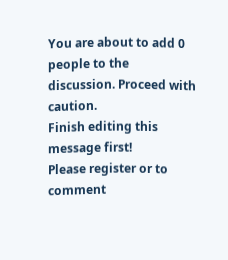You are about to add 0 people to the discussion. Proceed with caution.
Finish editing this message first!
Please register or to comment